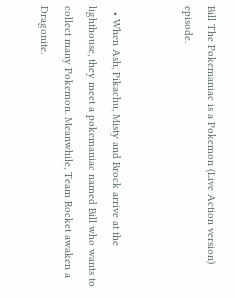Bill The Pokemaniac is a Pokemon (Live Action version) episode.


  • When Ash, Pikachu, Misty and Brock arrive at the lighthouse, they meet a pokemaniac named Bill who wants to collect many Pokemon. Meanwhile, Team Rocket awaken a Dragonite.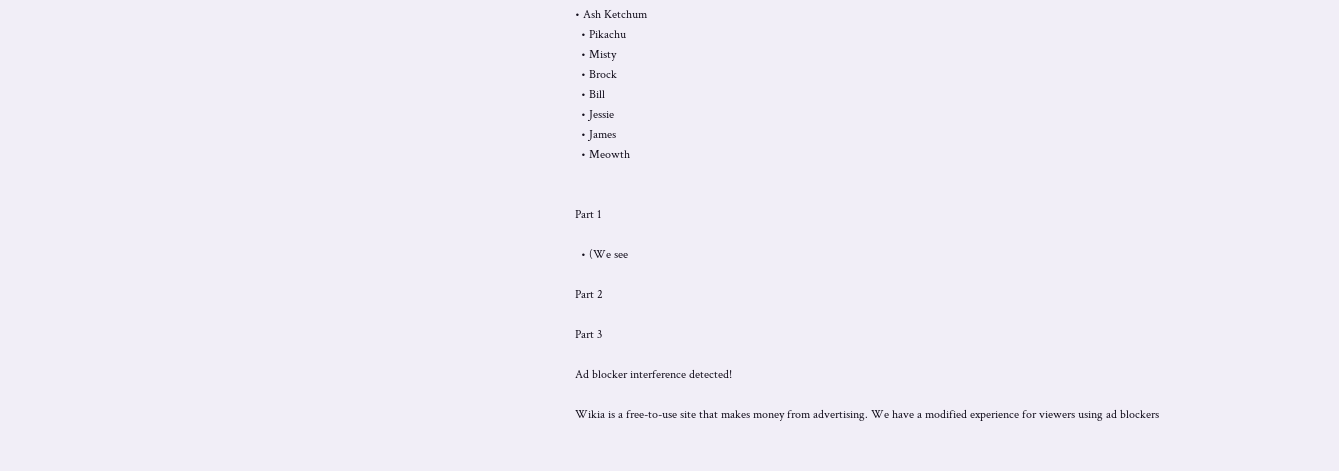• Ash Ketchum
  • Pikachu
  • Misty
  • Brock
  • Bill
  • Jessie
  • James
  • Meowth


Part 1

  • (We see

Part 2

Part 3

Ad blocker interference detected!

Wikia is a free-to-use site that makes money from advertising. We have a modified experience for viewers using ad blockers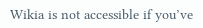Wikia is not accessible if you’ve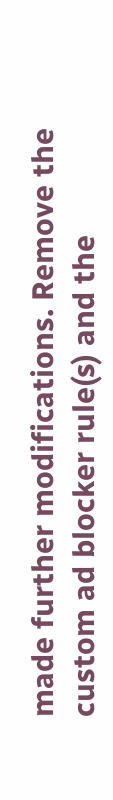made further modifications. Remove the custom ad blocker rule(s) and the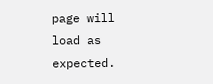page will load as expected.